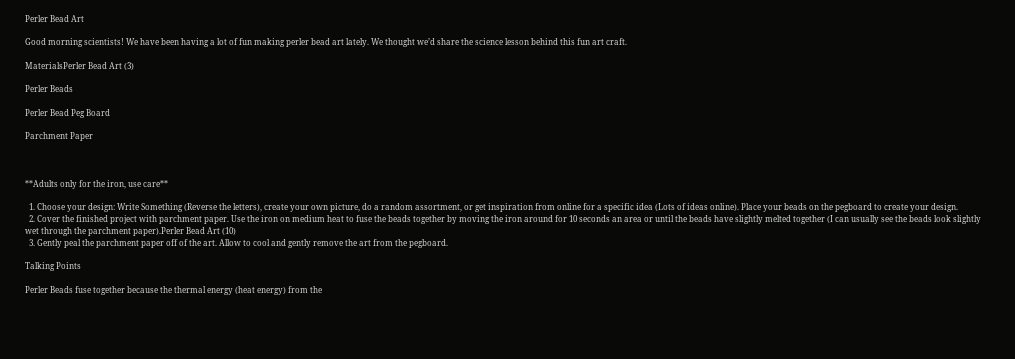Perler Bead Art

Good morning scientists! We have been having a lot of fun making perler bead art lately. We thought we’d share the science lesson behind this fun art craft.

MaterialsPerler Bead Art (3)

Perler Beads

Perler Bead Peg Board

Parchment Paper



**Adults only for the iron, use care**

  1. Choose your design: Write Something (Reverse the letters), create your own picture, do a random assortment, or get inspiration from online for a specific idea (Lots of ideas online). Place your beads on the pegboard to create your design.
  2. Cover the finished project with parchment paper. Use the iron on medium heat to fuse the beads together by moving the iron around for 10 seconds an area or until the beads have slightly melted together (I can usually see the beads look slightly wet through the parchment paper).Perler Bead Art (10)
  3. Gently peal the parchment paper off of the art. Allow to cool and gently remove the art from the pegboard.

Talking Points

Perler Beads fuse together because the thermal energy (heat energy) from the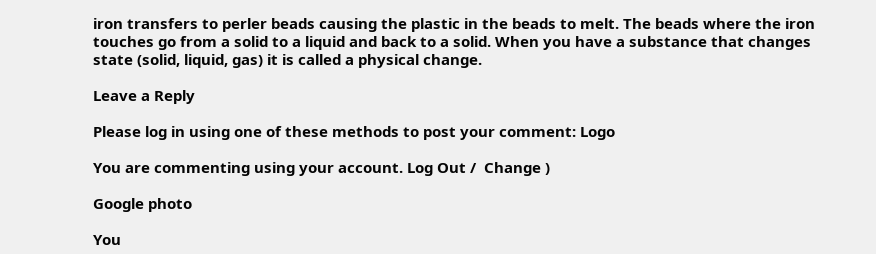iron transfers to perler beads causing the plastic in the beads to melt. The beads where the iron touches go from a solid to a liquid and back to a solid. When you have a substance that changes state (solid, liquid, gas) it is called a physical change.

Leave a Reply

Please log in using one of these methods to post your comment: Logo

You are commenting using your account. Log Out /  Change )

Google photo

You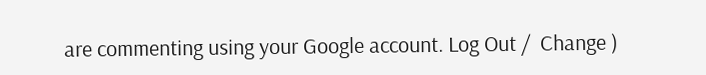are commenting using your Google account. Log Out /  Change )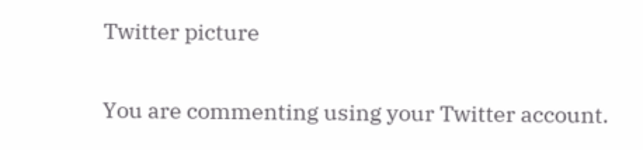Twitter picture

You are commenting using your Twitter account.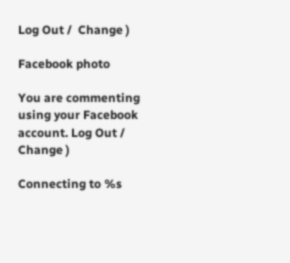Log Out /  Change )

Facebook photo

You are commenting using your Facebook account. Log Out /  Change )

Connecting to %s